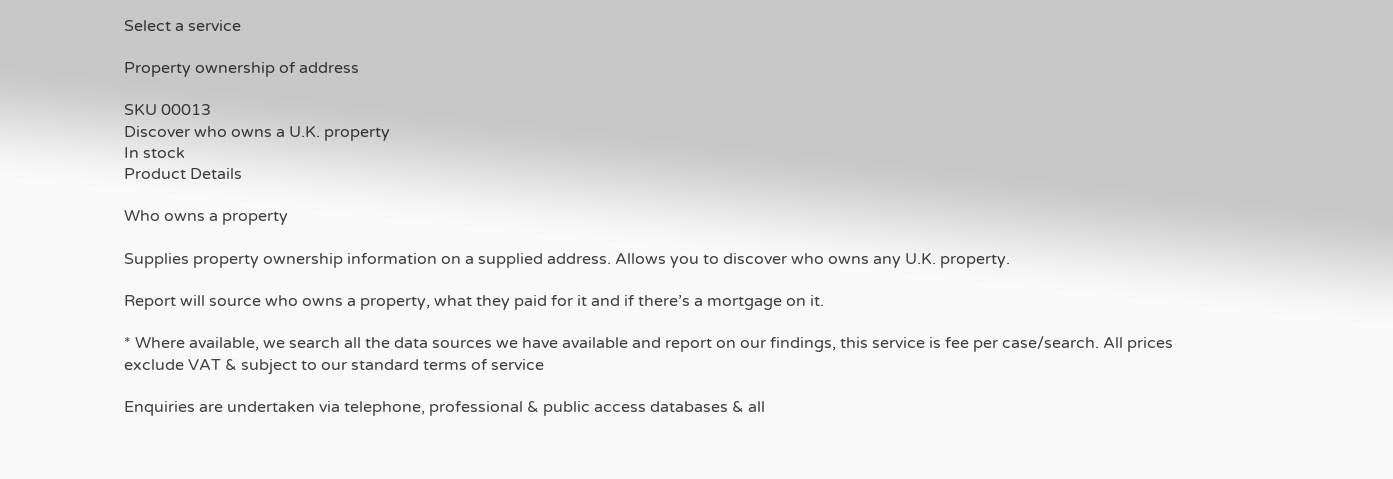Select a service

Property ownership of address

SKU 00013
Discover who owns a U.K. property
In stock
Product Details

Who owns a property

Supplies property ownership information on a supplied address. Allows you to discover who owns any U.K. property.

Report will source who owns a property, what they paid for it and if there’s a mortgage on it.

* Where available, we search all the data sources we have available and report on our findings, this service is fee per case/search. All prices exclude VAT & subject to our standard terms of service

Enquiries are undertaken via telephone, professional & public access databases & all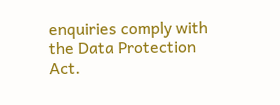enquiries comply with the Data Protection Act.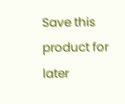Save this product for later